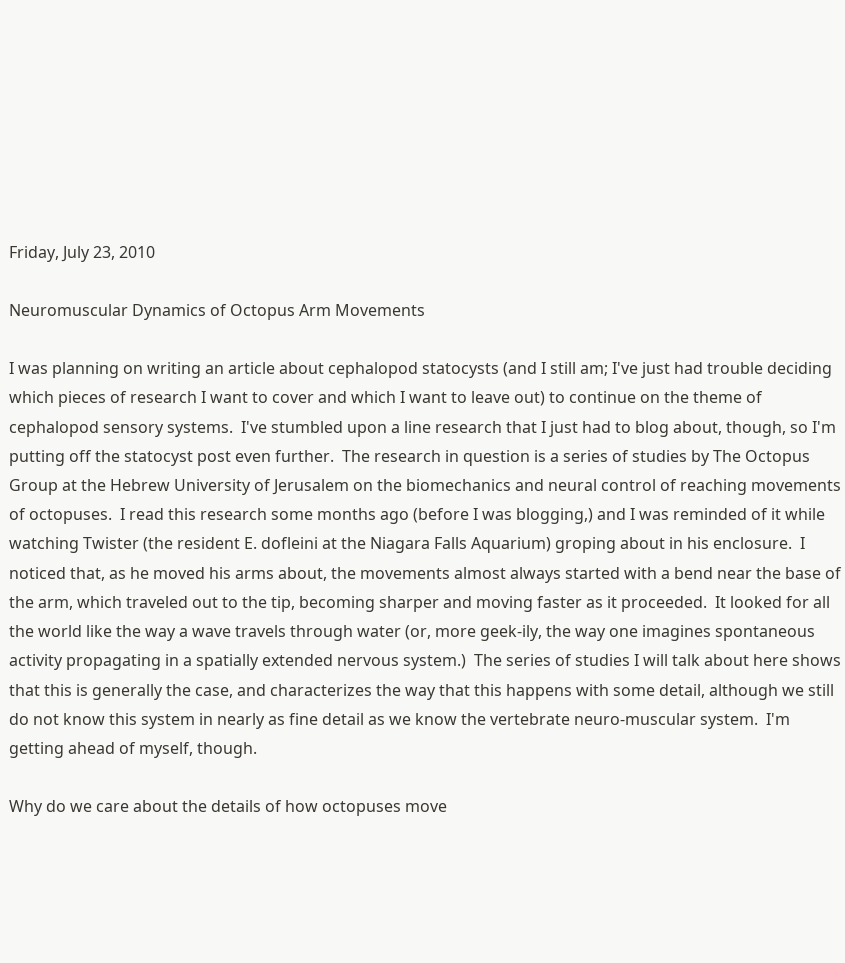Friday, July 23, 2010

Neuromuscular Dynamics of Octopus Arm Movements

I was planning on writing an article about cephalopod statocysts (and I still am; I've just had trouble deciding which pieces of research I want to cover and which I want to leave out) to continue on the theme of cephalopod sensory systems.  I've stumbled upon a line research that I just had to blog about, though, so I'm putting off the statocyst post even further.  The research in question is a series of studies by The Octopus Group at the Hebrew University of Jerusalem on the biomechanics and neural control of reaching movements of octopuses.  I read this research some months ago (before I was blogging,) and I was reminded of it while watching Twister (the resident E. dofleini at the Niagara Falls Aquarium) groping about in his enclosure.  I noticed that, as he moved his arms about, the movements almost always started with a bend near the base of the arm, which traveled out to the tip, becoming sharper and moving faster as it proceeded.  It looked for all the world like the way a wave travels through water (or, more geek-ily, the way one imagines spontaneous activity propagating in a spatially extended nervous system.)  The series of studies I will talk about here shows that this is generally the case, and characterizes the way that this happens with some detail, although we still do not know this system in nearly as fine detail as we know the vertebrate neuro-muscular system.  I'm getting ahead of myself, though.

Why do we care about the details of how octopuses move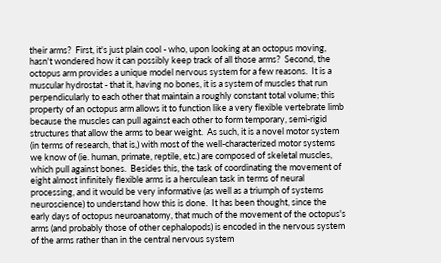their arms?  First, it's just plain cool - who, upon looking at an octopus moving, hasn't wondered how it can possibly keep track of all those arms?  Second, the octopus arm provides a unique model nervous system for a few reasons.  It is a muscular hydrostat - that it, having no bones, it is a system of muscles that run perpendicularly to each other that maintain a roughly constant total volume; this property of an octopus arm allows it to function like a very flexible vertebrate limb because the muscles can pull against each other to form temporary, semi-rigid structures that allow the arms to bear weight.  As such, it is a novel motor system (in terms of research, that is,) with most of the well-characterized motor systems we know of (ie. human, primate, reptile, etc.) are composed of skeletal muscles, which pull against bones.  Besides this, the task of coordinating the movement of eight almost infinitely flexible arms is a herculean task in terms of neural processing, and it would be very informative (as well as a triumph of systems neuroscience) to understand how this is done.  It has been thought, since the early days of octopus neuroanatomy, that much of the movement of the octopus's arms (and probably those of other cephalopods) is encoded in the nervous system of the arms rather than in the central nervous system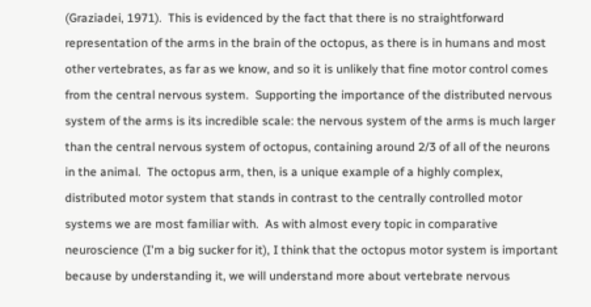(Graziadei, 1971).  This is evidenced by the fact that there is no straightforward representation of the arms in the brain of the octopus, as there is in humans and most other vertebrates, as far as we know, and so it is unlikely that fine motor control comes from the central nervous system.  Supporting the importance of the distributed nervous system of the arms is its incredible scale: the nervous system of the arms is much larger than the central nervous system of octopus, containing around 2/3 of all of the neurons in the animal.  The octopus arm, then, is a unique example of a highly complex, distributed motor system that stands in contrast to the centrally controlled motor systems we are most familiar with.  As with almost every topic in comparative neuroscience (I'm a big sucker for it), I think that the octopus motor system is important because by understanding it, we will understand more about vertebrate nervous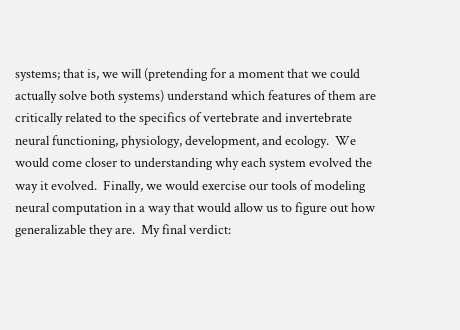systems; that is, we will (pretending for a moment that we could actually solve both systems) understand which features of them are critically related to the specifics of vertebrate and invertebrate neural functioning, physiology, development, and ecology.  We would come closer to understanding why each system evolved the way it evolved.  Finally, we would exercise our tools of modeling neural computation in a way that would allow us to figure out how generalizable they are.  My final verdict: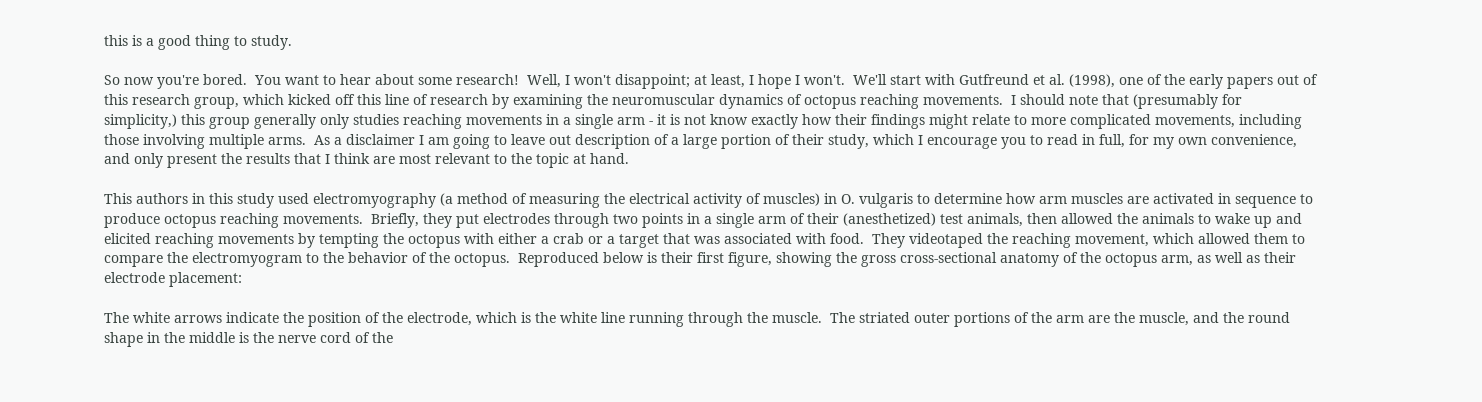this is a good thing to study.

So now you're bored.  You want to hear about some research!  Well, I won't disappoint; at least, I hope I won't.  We'll start with Gutfreund et al. (1998), one of the early papers out of this research group, which kicked off this line of research by examining the neuromuscular dynamics of octopus reaching movements.  I should note that (presumably for simplicity,) this group generally only studies reaching movements in a single arm - it is not know exactly how their findings might relate to more complicated movements, including those involving multiple arms.  As a disclaimer I am going to leave out description of a large portion of their study, which I encourage you to read in full, for my own convenience, and only present the results that I think are most relevant to the topic at hand.

This authors in this study used electromyography (a method of measuring the electrical activity of muscles) in O. vulgaris to determine how arm muscles are activated in sequence to produce octopus reaching movements.  Briefly, they put electrodes through two points in a single arm of their (anesthetized) test animals, then allowed the animals to wake up and elicited reaching movements by tempting the octopus with either a crab or a target that was associated with food.  They videotaped the reaching movement, which allowed them to compare the electromyogram to the behavior of the octopus.  Reproduced below is their first figure, showing the gross cross-sectional anatomy of the octopus arm, as well as their electrode placement:

The white arrows indicate the position of the electrode, which is the white line running through the muscle.  The striated outer portions of the arm are the muscle, and the round shape in the middle is the nerve cord of the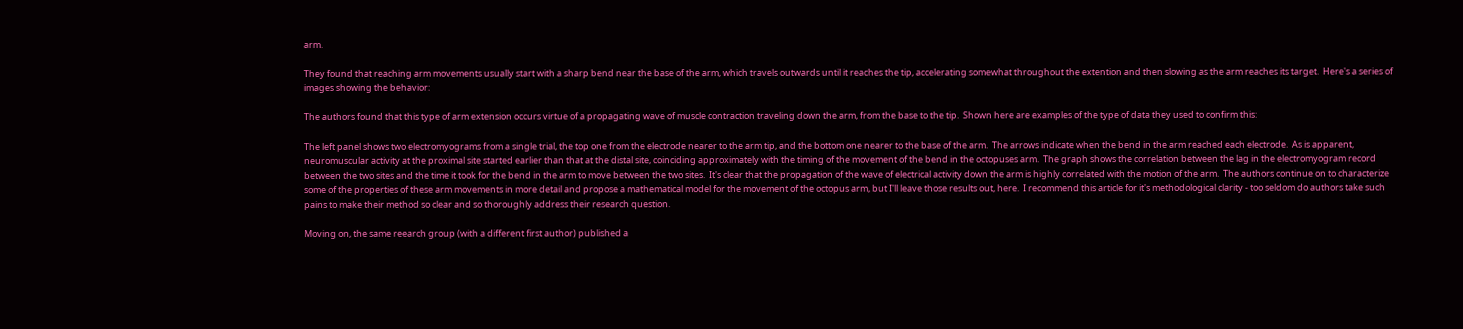arm.

They found that reaching arm movements usually start with a sharp bend near the base of the arm, which travels outwards until it reaches the tip, accelerating somewhat throughout the extention and then slowing as the arm reaches its target.  Here's a series of images showing the behavior:

The authors found that this type of arm extension occurs virtue of a propagating wave of muscle contraction traveling down the arm, from the base to the tip.  Shown here are examples of the type of data they used to confirm this:

The left panel shows two electromyograms from a single trial, the top one from the electrode nearer to the arm tip, and the bottom one nearer to the base of the arm.  The arrows indicate when the bend in the arm reached each electrode.  As is apparent, neuromuscular activity at the proximal site started earlier than that at the distal site, coinciding approximately with the timing of the movement of the bend in the octopuses arm.  The graph shows the correlation between the lag in the electromyogram record between the two sites and the time it took for the bend in the arm to move between the two sites.  It's clear that the propagation of the wave of electrical activity down the arm is highly correlated with the motion of the arm.  The authors continue on to characterize some of the properties of these arm movements in more detail and propose a mathematical model for the movement of the octopus arm, but I'll leave those results out, here.  I recommend this article for it's methodological clarity - too seldom do authors take such pains to make their method so clear and so thoroughly address their research question.

Moving on, the same reearch group (with a different first author) published a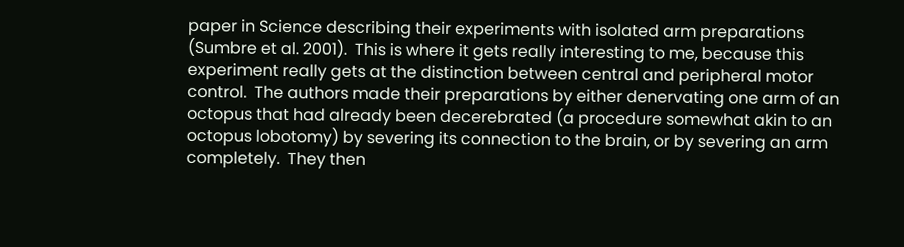paper in Science describing their experiments with isolated arm preparations (Sumbre et al. 2001).  This is where it gets really interesting to me, because this experiment really gets at the distinction between central and peripheral motor control.  The authors made their preparations by either denervating one arm of an octopus that had already been decerebrated (a procedure somewhat akin to an octopus lobotomy) by severing its connection to the brain, or by severing an arm completely.  They then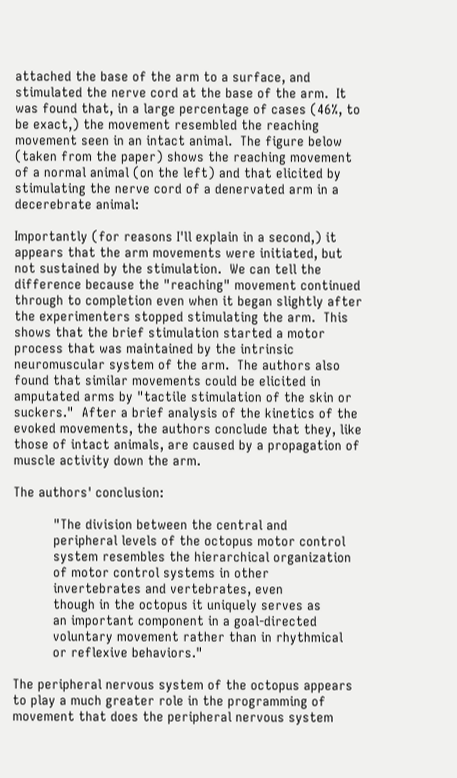attached the base of the arm to a surface, and stimulated the nerve cord at the base of the arm.  It was found that, in a large percentage of cases (46%, to be exact,) the movement resembled the reaching movement seen in an intact animal.  The figure below (taken from the paper) shows the reaching movement of a normal animal (on the left) and that elicited by stimulating the nerve cord of a denervated arm in a decerebrate animal:

Importantly (for reasons I'll explain in a second,) it appears that the arm movements were initiated, but not sustained by the stimulation.  We can tell the difference because the "reaching" movement continued through to completion even when it began slightly after the experimenters stopped stimulating the arm.  This shows that the brief stimulation started a motor process that was maintained by the intrinsic neuromuscular system of the arm.  The authors also found that similar movements could be elicited in amputated arms by "tactile stimulation of the skin or suckers."  After a brief analysis of the kinetics of the evoked movements, the authors conclude that they, like those of intact animals, are caused by a propagation of muscle activity down the arm.

The authors' conclusion:

          "The division between the central and
          peripheral levels of the octopus motor control
          system resembles the hierarchical organization
          of motor control systems in other
          invertebrates and vertebrates, even
          though in the octopus it uniquely serves as
          an important component in a goal-directed
          voluntary movement rather than in rhythmical
          or reflexive behaviors."

The peripheral nervous system of the octopus appears to play a much greater role in the programming of movement that does the peripheral nervous system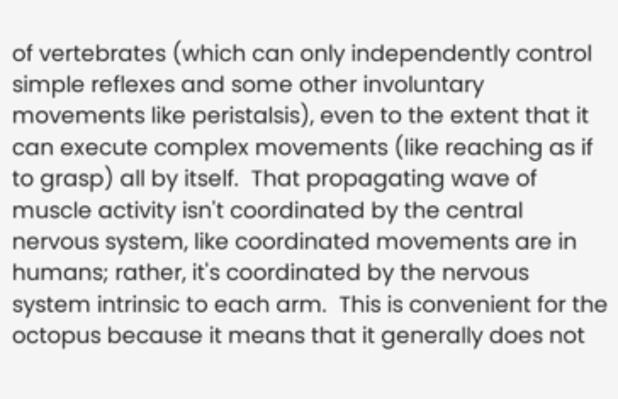of vertebrates (which can only independently control simple reflexes and some other involuntary movements like peristalsis), even to the extent that it can execute complex movements (like reaching as if to grasp) all by itself.  That propagating wave of muscle activity isn't coordinated by the central nervous system, like coordinated movements are in humans; rather, it's coordinated by the nervous system intrinsic to each arm.  This is convenient for the octopus because it means that it generally does not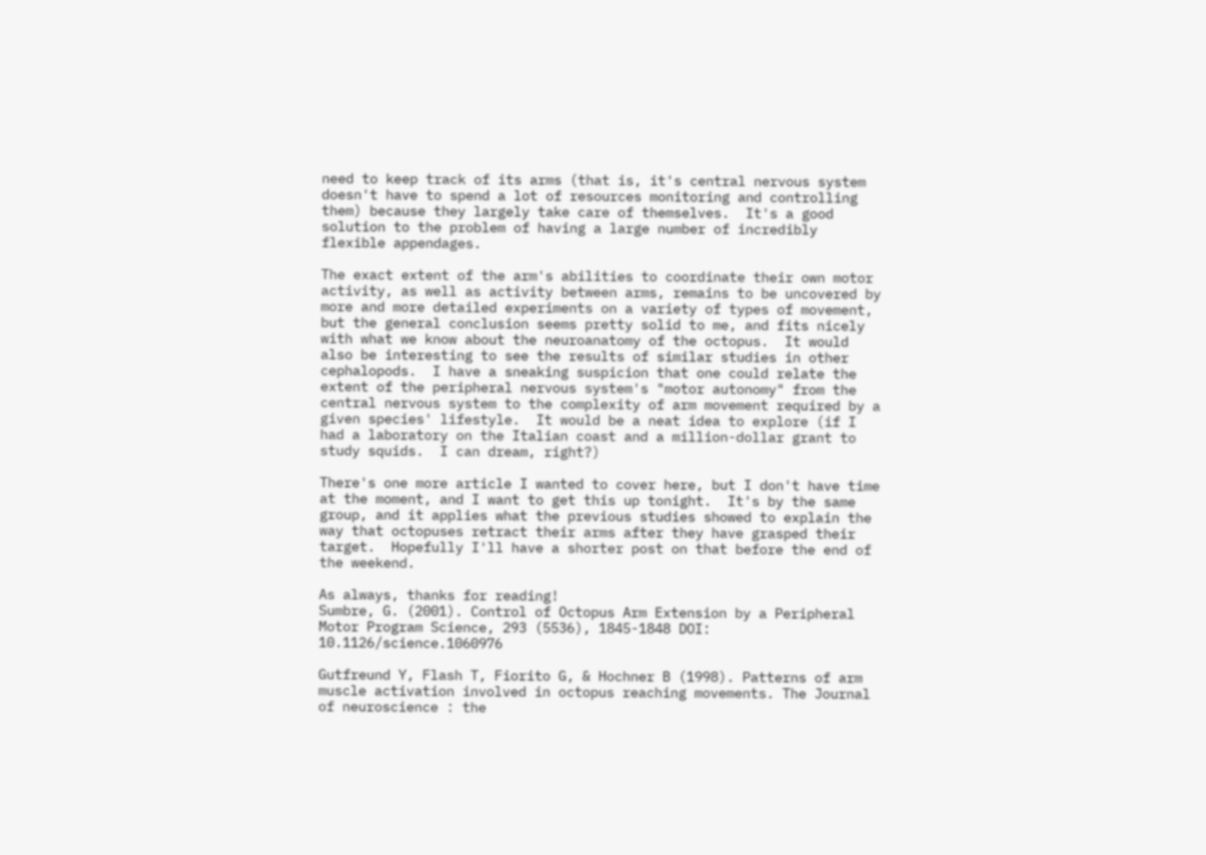need to keep track of its arms (that is, it's central nervous system doesn't have to spend a lot of resources monitoring and controlling them) because they largely take care of themselves.  It's a good solution to the problem of having a large number of incredibly flexible appendages.

The exact extent of the arm's abilities to coordinate their own motor activity, as well as activity between arms, remains to be uncovered by more and more detailed experiments on a variety of types of movement, but the general conclusion seems pretty solid to me, and fits nicely with what we know about the neuroanatomy of the octopus.  It would also be interesting to see the results of similar studies in other cephalopods.  I have a sneaking suspicion that one could relate the extent of the peripheral nervous system's "motor autonomy" from the central nervous system to the complexity of arm movement required by a given species' lifestyle.  It would be a neat idea to explore (if I had a laboratory on the Italian coast and a million-dollar grant to study squids.  I can dream, right?)

There's one more article I wanted to cover here, but I don't have time at the moment, and I want to get this up tonight.  It's by the same group, and it applies what the previous studies showed to explain the way that octopuses retract their arms after they have grasped their target.  Hopefully I'll have a shorter post on that before the end of the weekend.

As always, thanks for reading!
Sumbre, G. (2001). Control of Octopus Arm Extension by a Peripheral Motor Program Science, 293 (5536), 1845-1848 DOI: 10.1126/science.1060976

Gutfreund Y, Flash T, Fiorito G, & Hochner B (1998). Patterns of arm muscle activation involved in octopus reaching movements. The Journal of neuroscience : the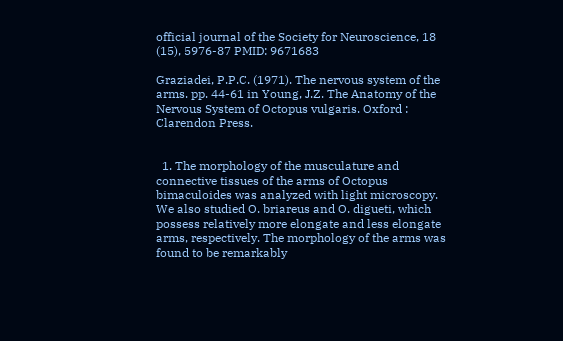official journal of the Society for Neuroscience, 18 (15), 5976-87 PMID: 9671683

Graziadei, P.P.C. (1971). The nervous system of the arms. pp. 44-61 in Young, J.Z. The Anatomy of the Nervous System of Octopus vulgaris. Oxford : Clarendon Press.


  1. The morphology of the musculature and connective tissues of the arms of Octopus bimaculoides was analyzed with light microscopy. We also studied O. briareus and O. digueti, which possess relatively more elongate and less elongate arms, respectively. The morphology of the arms was found to be remarkably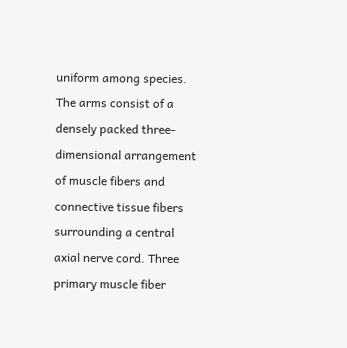uniform among species. The arms consist of a densely packed three-dimensional arrangement of muscle fibers and connective tissue fibers surrounding a central axial nerve cord. Three primary muscle fiber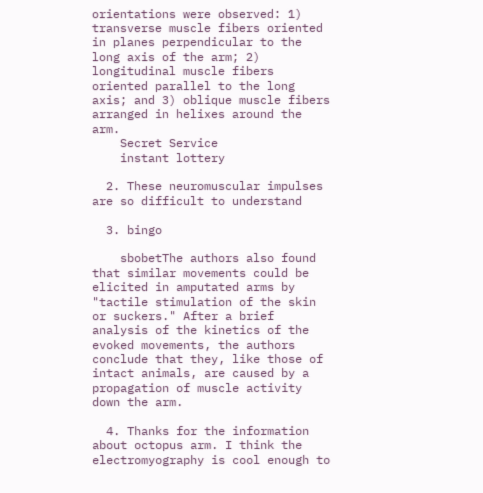orientations were observed: 1) transverse muscle fibers oriented in planes perpendicular to the long axis of the arm; 2) longitudinal muscle fibers oriented parallel to the long axis; and 3) oblique muscle fibers arranged in helixes around the arm.
    Secret Service
    instant lottery

  2. These neuromuscular impulses are so difficult to understand

  3. bingo

    sbobetThe authors also found that similar movements could be elicited in amputated arms by "tactile stimulation of the skin or suckers." After a brief analysis of the kinetics of the evoked movements, the authors conclude that they, like those of intact animals, are caused by a propagation of muscle activity down the arm.

  4. Thanks for the information about octopus arm. I think the electromyography is cool enough to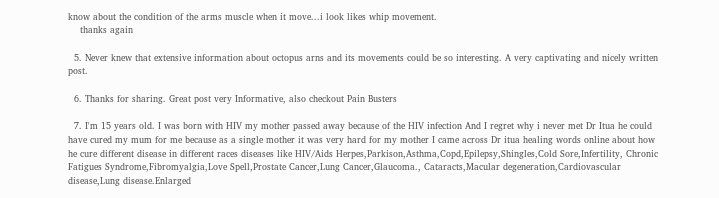know about the condition of the arms muscle when it move...i look likes whip movement.
    thanks again

  5. Never knew that extensive information about octopus arns and its movements could be so interesting. A very captivating and nicely written post.

  6. Thanks for sharing. Great post very Informative, also checkout Pain Busters

  7. I'm 15 years old. I was born with HIV my mother passed away because of the HIV infection And I regret why i never met Dr Itua he could have cured my mum for me because as a single mother it was very hard for my mother I came across Dr itua healing words online about how he cure different disease in different races diseases like HIV/Aids Herpes,Parkison,Asthma,Copd,Epilepsy,Shingles,Cold Sore,Infertility, Chronic Fatigues Syndrome,Fibromyalgia,Love Spell,Prostate Cancer,Lung Cancer,Glaucoma., Cataracts,Macular degeneration,Cardiovascular disease,Lung disease.Enlarged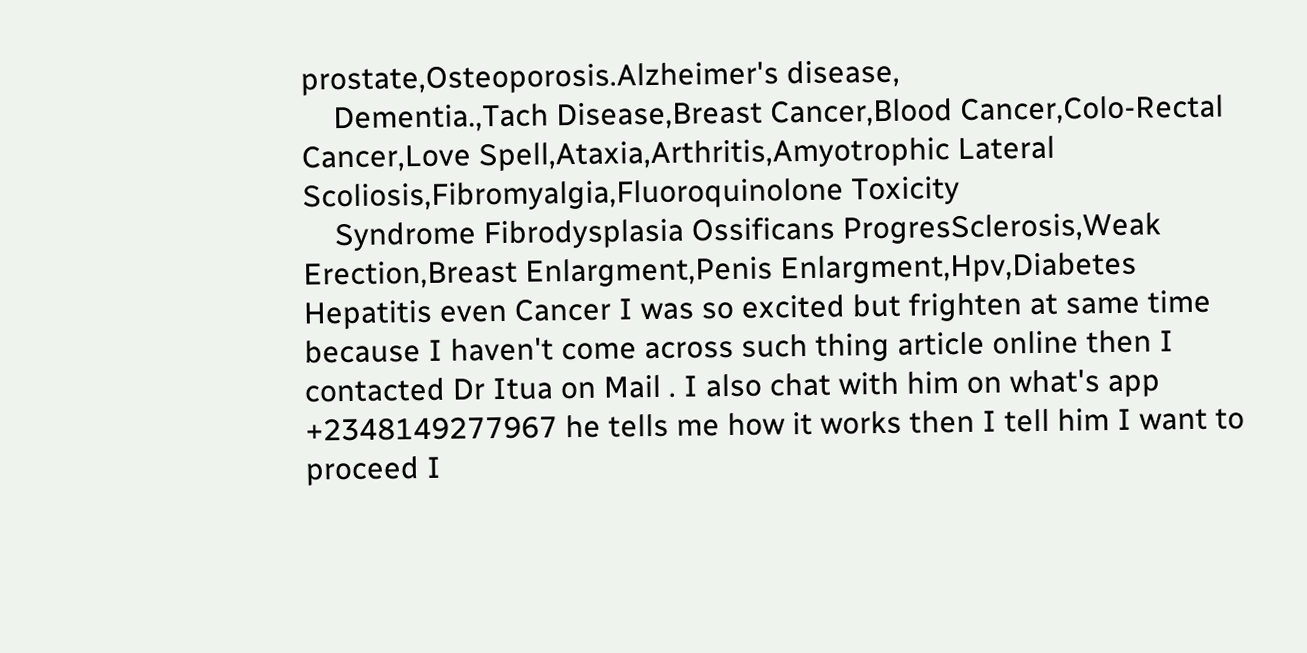prostate,Osteoporosis.Alzheimer's disease,
    Dementia.,Tach Disease,Breast Cancer,Blood Cancer,Colo-Rectal Cancer,Love Spell,Ataxia,Arthritis,Amyotrophic Lateral Scoliosis,Fibromyalgia,Fluoroquinolone Toxicity
    Syndrome Fibrodysplasia Ossificans ProgresSclerosis,Weak Erection,Breast Enlargment,Penis Enlargment,Hpv,Diabetes Hepatitis even Cancer I was so excited but frighten at same time because I haven't come across such thing article online then I contacted Dr Itua on Mail . I also chat with him on what's app +2348149277967 he tells me how it works then I tell him I want to proceed I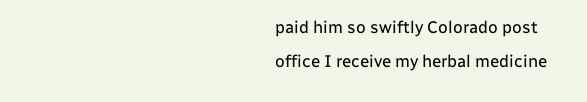paid him so swiftly Colorado post office I receive my herbal medicine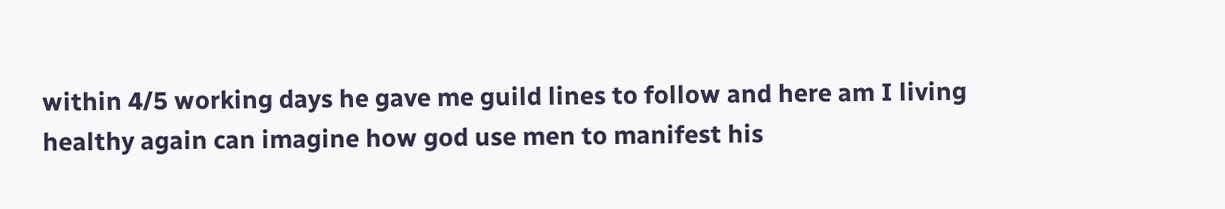within 4/5 working days he gave me guild lines to follow and here am I living healthy again can imagine how god use men to manifest his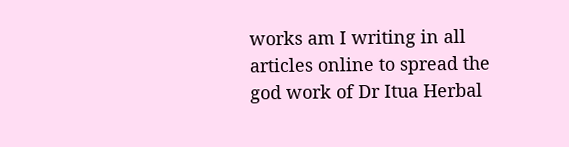works am I writing in all articles online to spread the god work of Dr Itua Herbal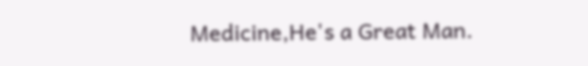Medicine,He's a Great Man.